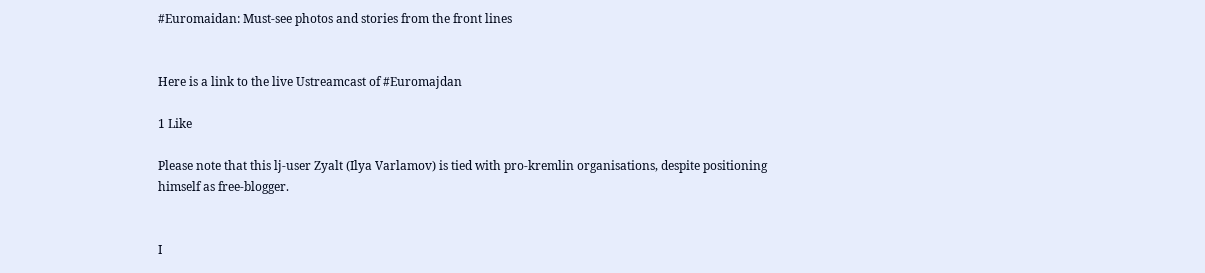#Euromaidan: Must-see photos and stories from the front lines


Here is a link to the live Ustreamcast of #Euromajdan

1 Like

Please note that this lj-user Zyalt (Ilya Varlamov) is tied with pro-kremlin organisations, despite positioning himself as free-blogger.


I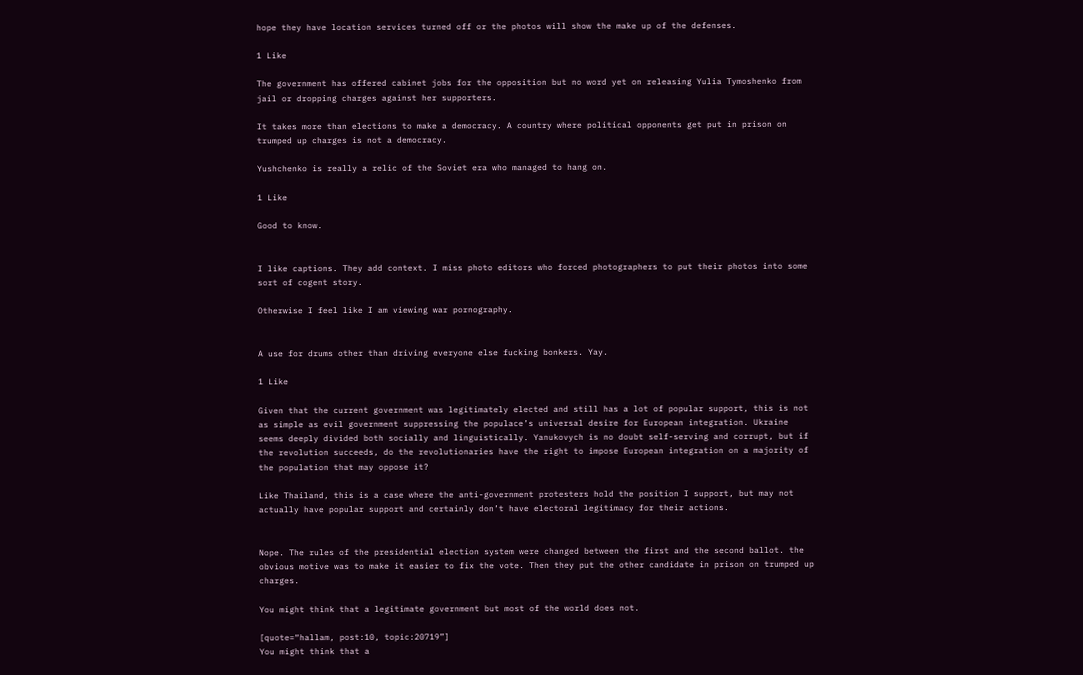hope they have location services turned off or the photos will show the make up of the defenses.

1 Like

The government has offered cabinet jobs for the opposition but no word yet on releasing Yulia Tymoshenko from jail or dropping charges against her supporters.

It takes more than elections to make a democracy. A country where political opponents get put in prison on trumped up charges is not a democracy.

Yushchenko is really a relic of the Soviet era who managed to hang on.

1 Like

Good to know.


I like captions. They add context. I miss photo editors who forced photographers to put their photos into some sort of cogent story.

Otherwise I feel like I am viewing war pornography.


A use for drums other than driving everyone else fucking bonkers. Yay.

1 Like

Given that the current government was legitimately elected and still has a lot of popular support, this is not as simple as evil government suppressing the populace’s universal desire for European integration. Ukraine seems deeply divided both socially and linguistically. Yanukovych is no doubt self-serving and corrupt, but if the revolution succeeds, do the revolutionaries have the right to impose European integration on a majority of the population that may oppose it?

Like Thailand, this is a case where the anti-government protesters hold the position I support, but may not actually have popular support and certainly don’t have electoral legitimacy for their actions.


Nope. The rules of the presidential election system were changed between the first and the second ballot. the obvious motive was to make it easier to fix the vote. Then they put the other candidate in prison on trumped up charges.

You might think that a legitimate government but most of the world does not.

[quote=“hallam, post:10, topic:20719”]
You might think that a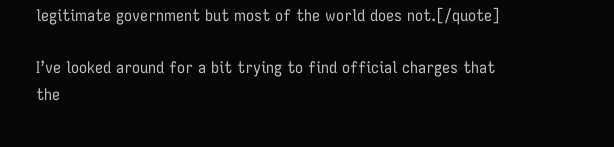legitimate government but most of the world does not.[/quote]

I’ve looked around for a bit trying to find official charges that the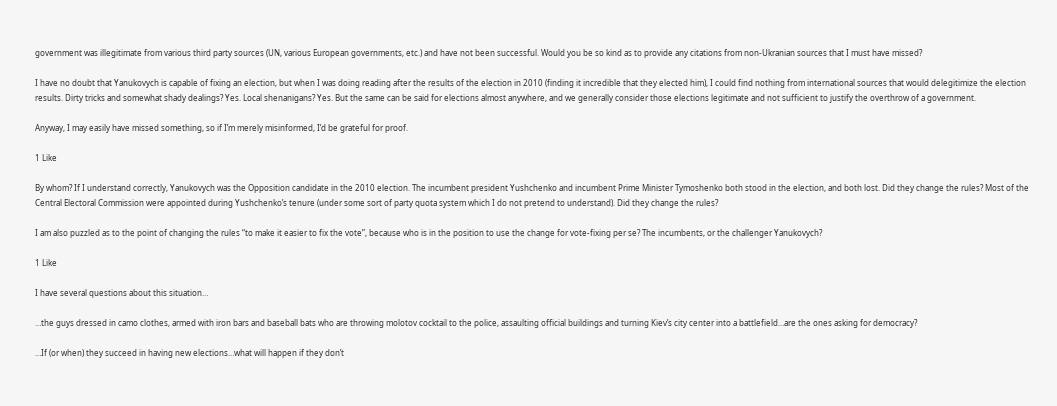government was illegitimate from various third party sources (UN, various European governments, etc.) and have not been successful. Would you be so kind as to provide any citations from non-Ukranian sources that I must have missed?

I have no doubt that Yanukovych is capable of fixing an election, but when I was doing reading after the results of the election in 2010 (finding it incredible that they elected him), I could find nothing from international sources that would delegitimize the election results. Dirty tricks and somewhat shady dealings? Yes. Local shenanigans? Yes. But the same can be said for elections almost anywhere, and we generally consider those elections legitimate and not sufficient to justify the overthrow of a government.

Anyway, I may easily have missed something, so if I’m merely misinformed, I’d be grateful for proof.

1 Like

By whom? If I understand correctly, Yanukovych was the Opposition candidate in the 2010 election. The incumbent president Yushchenko and incumbent Prime Minister Tymoshenko both stood in the election, and both lost. Did they change the rules? Most of the Central Electoral Commission were appointed during Yushchenko’s tenure (under some sort of party quota system which I do not pretend to understand). Did they change the rules?

I am also puzzled as to the point of changing the rules “to make it easier to fix the vote”, because who is in the position to use the change for vote-fixing per se? The incumbents, or the challenger Yanukovych?

1 Like

I have several questions about this situation…

…the guys dressed in camo clothes, armed with iron bars and baseball bats who are throwing molotov cocktail to the police, assaulting official buildings and turning Kiev’s city center into a battlefield…are the ones asking for democracy?

…If (or when) they succeed in having new elections…what will happen if they don’t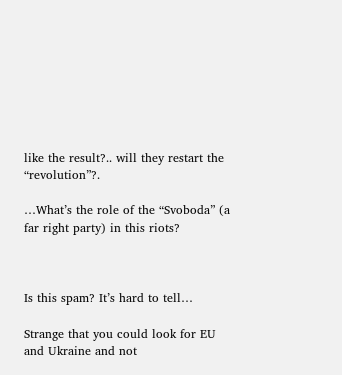like the result?.. will they restart the “revolution”?.

…What’s the role of the “Svoboda” (a far right party) in this riots?



Is this spam? It’s hard to tell…

Strange that you could look for EU and Ukraine and not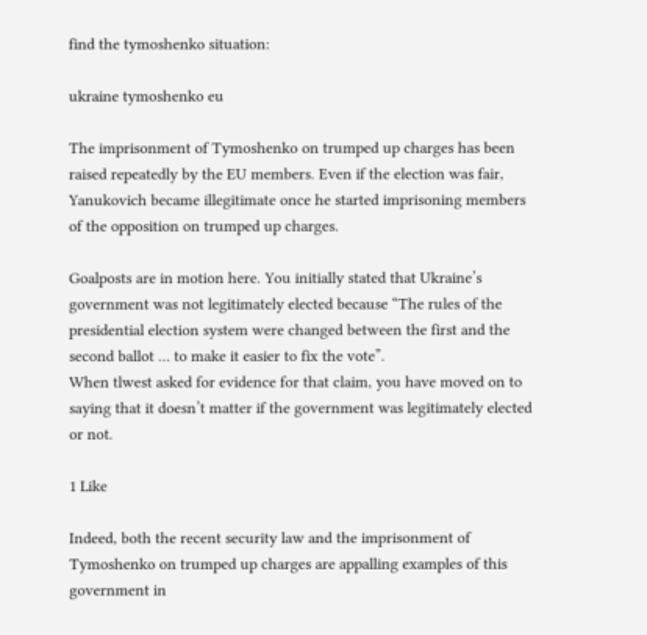find the tymoshenko situation:

ukraine tymoshenko eu

The imprisonment of Tymoshenko on trumped up charges has been raised repeatedly by the EU members. Even if the election was fair, Yanukovich became illegitimate once he started imprisoning members of the opposition on trumped up charges.

Goalposts are in motion here. You initially stated that Ukraine’s government was not legitimately elected because “The rules of the presidential election system were changed between the first and the second ballot … to make it easier to fix the vote”.
When tlwest asked for evidence for that claim, you have moved on to saying that it doesn’t matter if the government was legitimately elected or not.

1 Like

Indeed, both the recent security law and the imprisonment of Tymoshenko on trumped up charges are appalling examples of this government in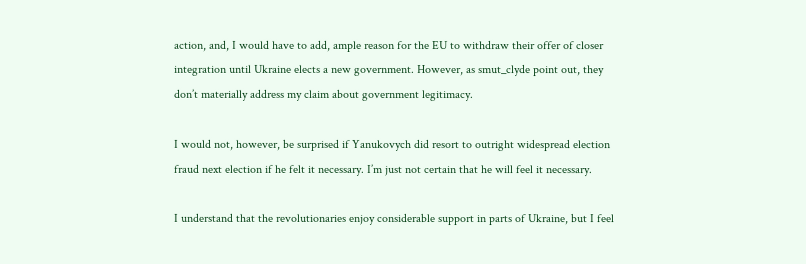action, and, I would have to add, ample reason for the EU to withdraw their offer of closer integration until Ukraine elects a new government. However, as smut_clyde point out, they don’t materially address my claim about government legitimacy.

I would not, however, be surprised if Yanukovych did resort to outright widespread election fraud next election if he felt it necessary. I’m just not certain that he will feel it necessary.

I understand that the revolutionaries enjoy considerable support in parts of Ukraine, but I feel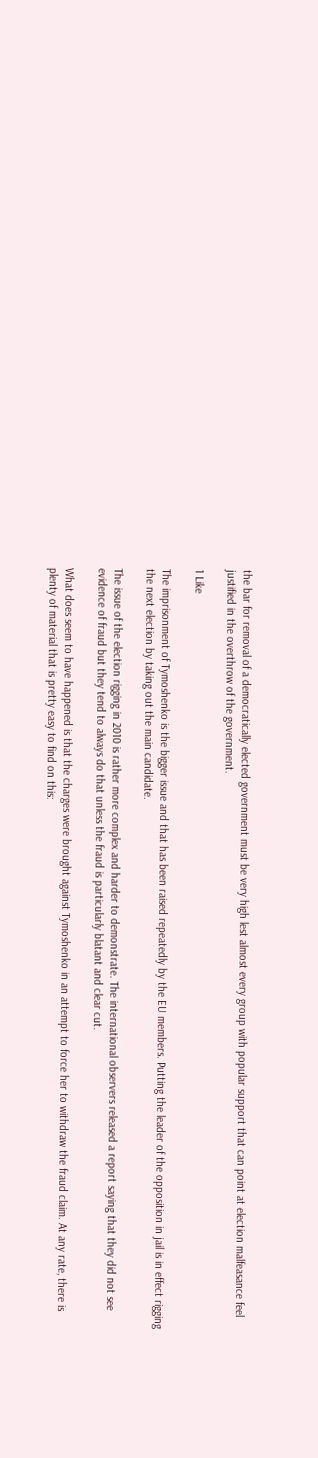the bar for removal of a democratically elected government must be very high lest almost every group with popular support that can point at election malfeasance feel justified in the overthrow of the government.

1 Like

The imprisonment of Tymoshenko is the bigger issue and that has been raised repeatedly by the EU members. Putting the leader of the opposition in jail is in effect rigging the next election by taking out the main candidate.

The issue of the election rigging in 2010 is rather more complex and harder to demonstrate. The international observers released a report saying that they did not see evidence of fraud but they tend to always do that unless the fraud is particularly blatant and clear cut.

What does seem to have happened is that the charges were brought against Tymoshenko in an attempt to force her to withdraw the fraud claim. At any rate, there is plenty of material that is pretty easy to find on this: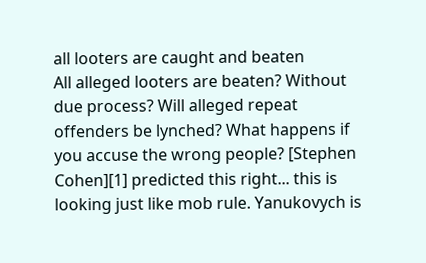all looters are caught and beaten
All alleged looters are beaten? Without due process? Will alleged repeat offenders be lynched? What happens if you accuse the wrong people? [Stephen Cohen][1] predicted this right... this is looking just like mob rule. Yanukovych is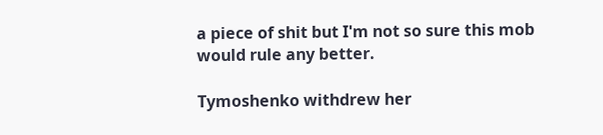a piece of shit but I'm not so sure this mob would rule any better.

Tymoshenko withdrew her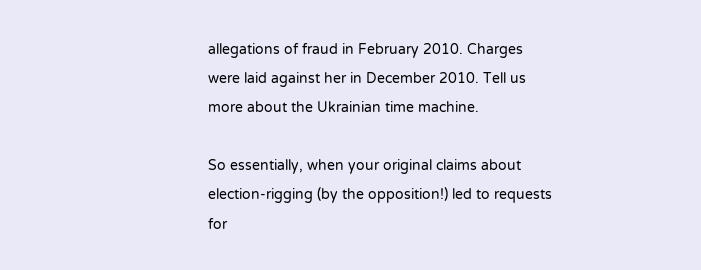allegations of fraud in February 2010. Charges were laid against her in December 2010. Tell us more about the Ukrainian time machine.

So essentially, when your original claims about election-rigging (by the opposition!) led to requests for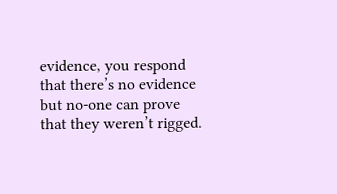evidence, you respond that there’s no evidence but no-one can prove that they weren’t rigged.